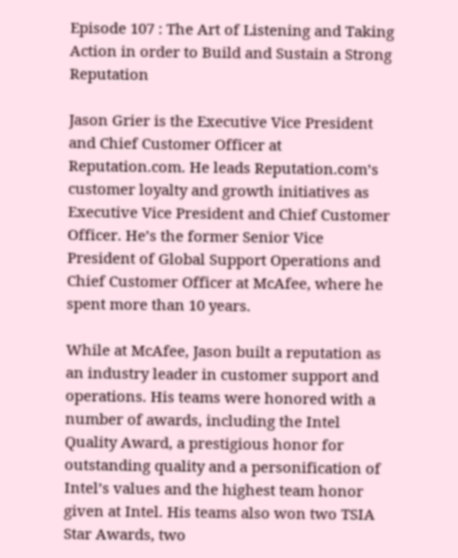Episode 107 : The Art of Listening and Taking Action in order to Build and Sustain a Strong Reputation

Jason Grier is the Executive Vice President and Chief Customer Officer at Reputation.com. He leads Reputation.com’s customer loyalty and growth initiatives as Executive Vice President and Chief Customer Officer. He’s the former Senior Vice President of Global Support Operations and Chief Customer Officer at McAfee, where he spent more than 10 years.

While at McAfee, Jason built a reputation as an industry leader in customer support and operations. His teams were honored with a number of awards, including the Intel Quality Award, a prestigious honor for outstanding quality and a personification of Intel’s values and the highest team honor given at Intel. His teams also won two TSIA Star Awards, two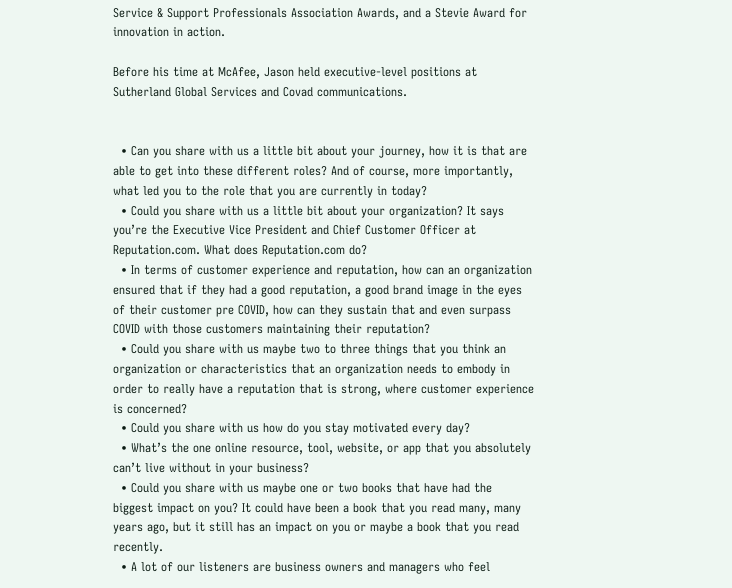Service & Support Professionals Association Awards, and a Stevie Award for innovation in action.

Before his time at McAfee, Jason held executive-level positions at Sutherland Global Services and Covad communications.


  • Can you share with us a little bit about your journey, how it is that are able to get into these different roles? And of course, more importantly, what led you to the role that you are currently in today?
  • Could you share with us a little bit about your organization? It says you’re the Executive Vice President and Chief Customer Officer at Reputation.com. What does Reputation.com do?
  • In terms of customer experience and reputation, how can an organization ensured that if they had a good reputation, a good brand image in the eyes of their customer pre COVID, how can they sustain that and even surpass COVID with those customers maintaining their reputation?
  • Could you share with us maybe two to three things that you think an organization or characteristics that an organization needs to embody in order to really have a reputation that is strong, where customer experience is concerned?
  • Could you share with us how do you stay motivated every day?
  • What’s the one online resource, tool, website, or app that you absolutely can’t live without in your business?
  • Could you share with us maybe one or two books that have had the biggest impact on you? It could have been a book that you read many, many years ago, but it still has an impact on you or maybe a book that you read recently.
  • A lot of our listeners are business owners and managers who feel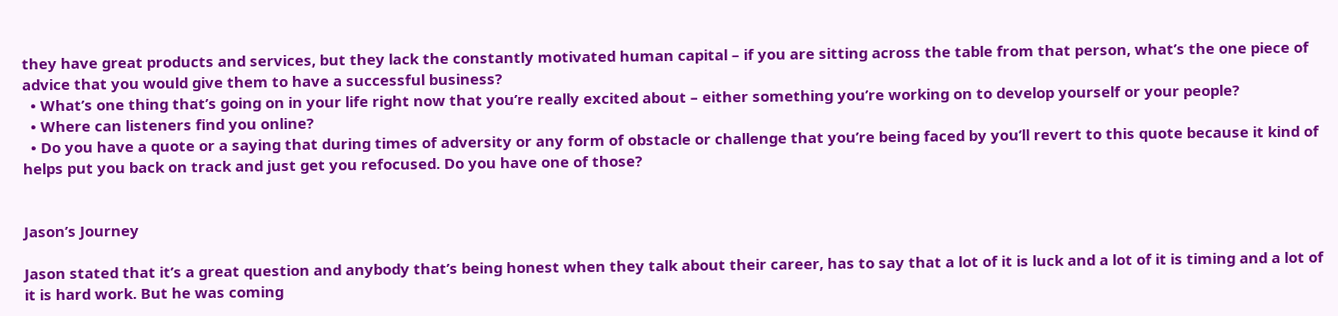they have great products and services, but they lack the constantly motivated human capital – if you are sitting across the table from that person, what’s the one piece of advice that you would give them to have a successful business?
  • What’s one thing that’s going on in your life right now that you’re really excited about – either something you’re working on to develop yourself or your people?
  • Where can listeners find you online?
  • Do you have a quote or a saying that during times of adversity or any form of obstacle or challenge that you’re being faced by you’ll revert to this quote because it kind of helps put you back on track and just get you refocused. Do you have one of those?


Jason’s Journey

Jason stated that it’s a great question and anybody that’s being honest when they talk about their career, has to say that a lot of it is luck and a lot of it is timing and a lot of it is hard work. But he was coming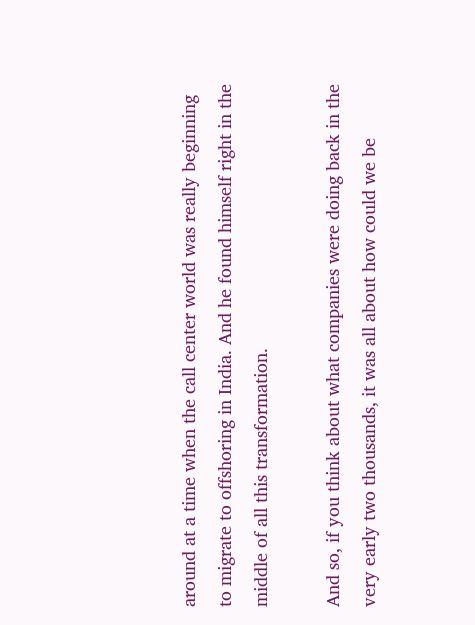around at a time when the call center world was really beginning to migrate to offshoring in India. And he found himself right in the middle of all this transformation.

And so, if you think about what companies were doing back in the very early two thousands, it was all about how could we be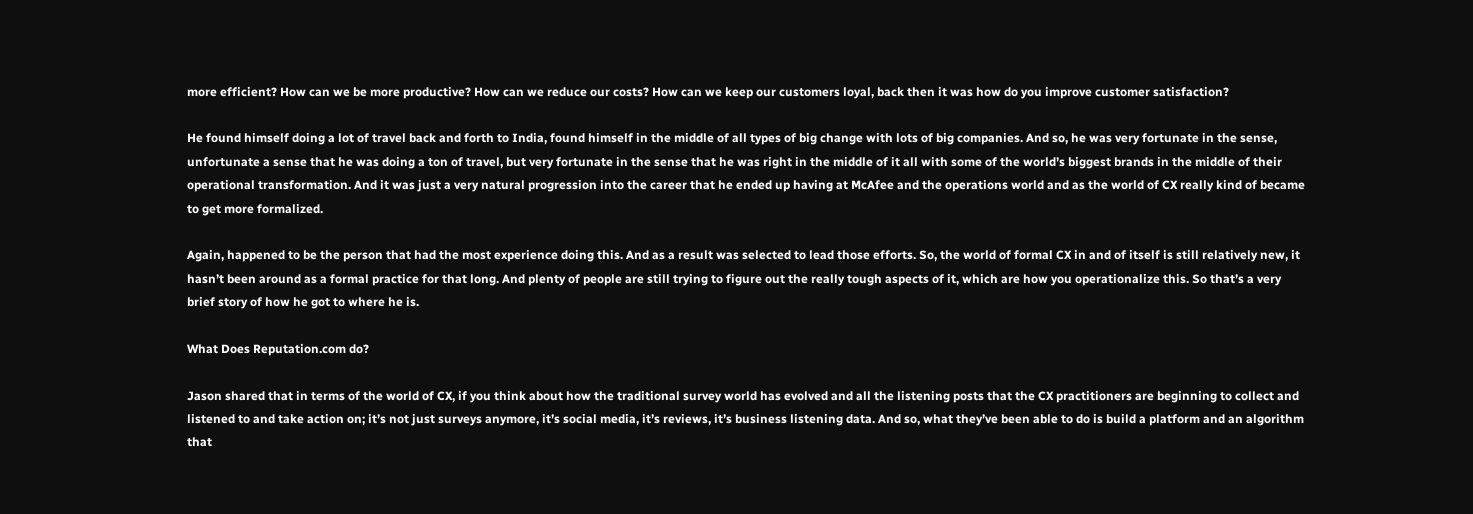more efficient? How can we be more productive? How can we reduce our costs? How can we keep our customers loyal, back then it was how do you improve customer satisfaction?

He found himself doing a lot of travel back and forth to India, found himself in the middle of all types of big change with lots of big companies. And so, he was very fortunate in the sense, unfortunate a sense that he was doing a ton of travel, but very fortunate in the sense that he was right in the middle of it all with some of the world’s biggest brands in the middle of their operational transformation. And it was just a very natural progression into the career that he ended up having at McAfee and the operations world and as the world of CX really kind of became to get more formalized.

Again, happened to be the person that had the most experience doing this. And as a result was selected to lead those efforts. So, the world of formal CX in and of itself is still relatively new, it hasn’t been around as a formal practice for that long. And plenty of people are still trying to figure out the really tough aspects of it, which are how you operationalize this. So that’s a very brief story of how he got to where he is.

What Does Reputation.com do?

Jason shared that in terms of the world of CX, if you think about how the traditional survey world has evolved and all the listening posts that the CX practitioners are beginning to collect and listened to and take action on; it’s not just surveys anymore, it’s social media, it’s reviews, it’s business listening data. And so, what they’ve been able to do is build a platform and an algorithm that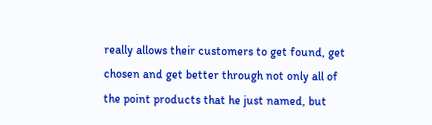really allows their customers to get found, get chosen and get better through not only all of the point products that he just named, but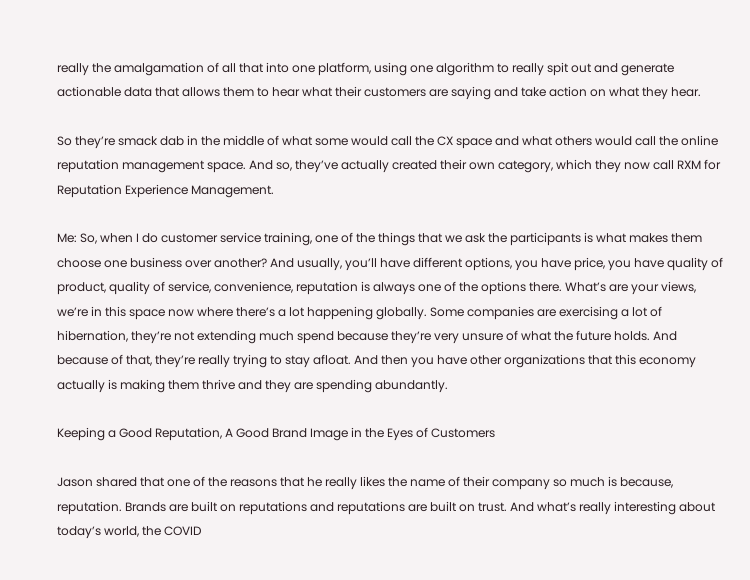really the amalgamation of all that into one platform, using one algorithm to really spit out and generate actionable data that allows them to hear what their customers are saying and take action on what they hear.

So they’re smack dab in the middle of what some would call the CX space and what others would call the online reputation management space. And so, they’ve actually created their own category, which they now call RXM for Reputation Experience Management.

Me: So, when I do customer service training, one of the things that we ask the participants is what makes them choose one business over another? And usually, you’ll have different options, you have price, you have quality of product, quality of service, convenience, reputation is always one of the options there. What’s are your views, we’re in this space now where there’s a lot happening globally. Some companies are exercising a lot of hibernation, they’re not extending much spend because they’re very unsure of what the future holds. And because of that, they’re really trying to stay afloat. And then you have other organizations that this economy actually is making them thrive and they are spending abundantly.

Keeping a Good Reputation, A Good Brand Image in the Eyes of Customers

Jason shared that one of the reasons that he really likes the name of their company so much is because, reputation. Brands are built on reputations and reputations are built on trust. And what’s really interesting about today’s world, the COVID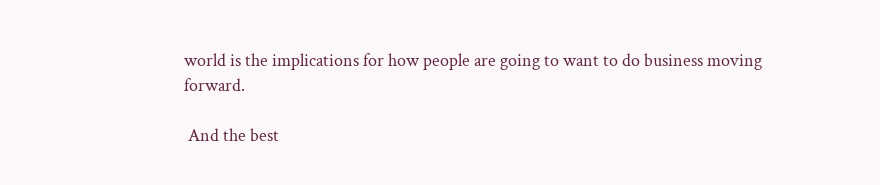world is the implications for how people are going to want to do business moving forward.

 And the best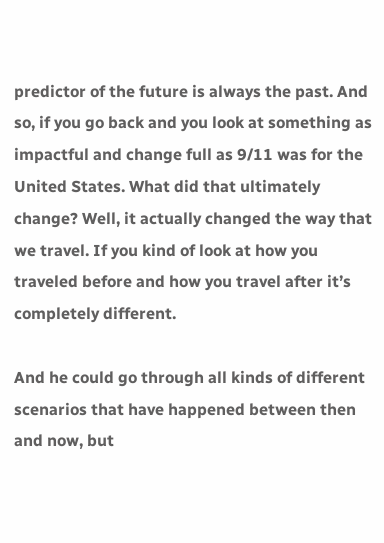predictor of the future is always the past. And so, if you go back and you look at something as impactful and change full as 9/11 was for the United States. What did that ultimately change? Well, it actually changed the way that we travel. If you kind of look at how you traveled before and how you travel after it’s completely different.

And he could go through all kinds of different scenarios that have happened between then and now, but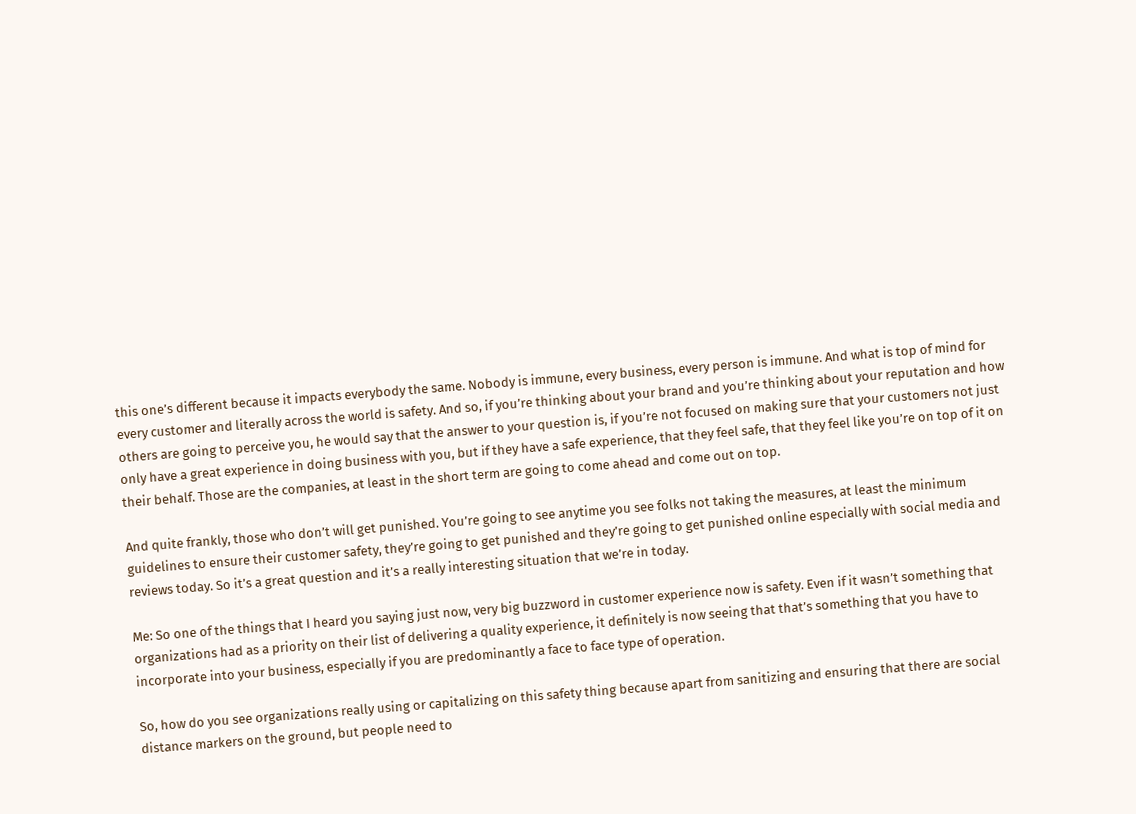this one’s different because it impacts everybody the same. Nobody is immune, every business, every person is immune. And what is top of mind for every customer and literally across the world is safety. And so, if you’re thinking about your brand and you’re thinking about your reputation and how others are going to perceive you, he would say that the answer to your question is, if you’re not focused on making sure that your customers not just only have a great experience in doing business with you, but if they have a safe experience, that they feel safe, that they feel like you’re on top of it on their behalf. Those are the companies, at least in the short term are going to come ahead and come out on top.

And quite frankly, those who don’t will get punished. You’re going to see anytime you see folks not taking the measures, at least the minimum guidelines to ensure their customer safety, they’re going to get punished and they’re going to get punished online especially with social media and reviews today. So it’s a great question and it’s a really interesting situation that we’re in today.

Me: So one of the things that I heard you saying just now, very big buzzword in customer experience now is safety. Even if it wasn’t something that organizations had as a priority on their list of delivering a quality experience, it definitely is now seeing that that’s something that you have to incorporate into your business, especially if you are predominantly a face to face type of operation.

So, how do you see organizations really using or capitalizing on this safety thing because apart from sanitizing and ensuring that there are social distance markers on the ground, but people need to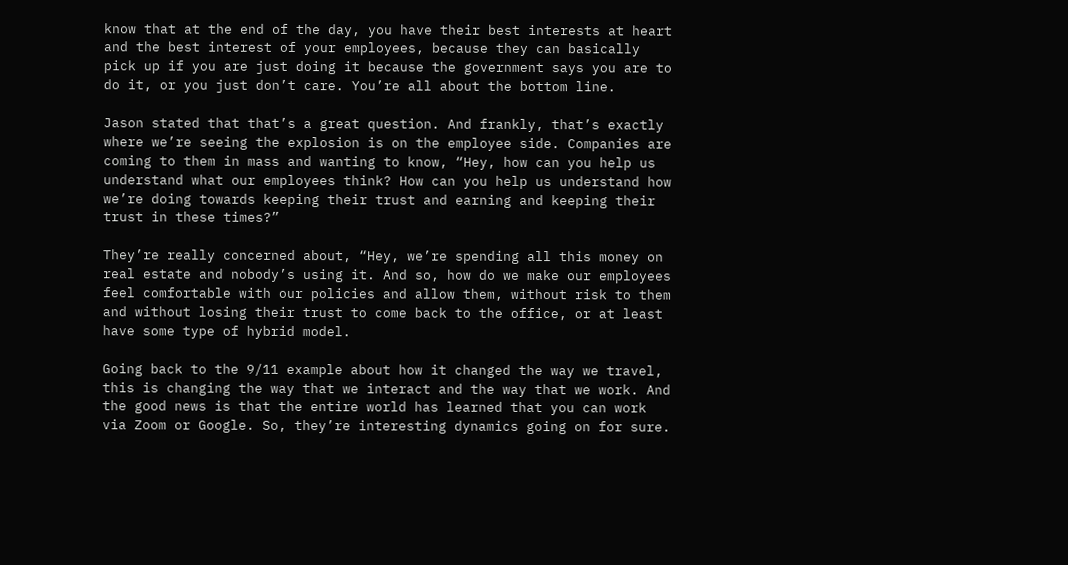know that at the end of the day, you have their best interests at heart and the best interest of your employees, because they can basically pick up if you are just doing it because the government says you are to do it, or you just don’t care. You’re all about the bottom line.

Jason stated that that’s a great question. And frankly, that’s exactly where we’re seeing the explosion is on the employee side. Companies are coming to them in mass and wanting to know, “Hey, how can you help us understand what our employees think? How can you help us understand how we’re doing towards keeping their trust and earning and keeping their trust in these times?”

They’re really concerned about, “Hey, we’re spending all this money on real estate and nobody’s using it. And so, how do we make our employees feel comfortable with our policies and allow them, without risk to them and without losing their trust to come back to the office, or at least have some type of hybrid model.

Going back to the 9/11 example about how it changed the way we travel, this is changing the way that we interact and the way that we work. And the good news is that the entire world has learned that you can work via Zoom or Google. So, they’re interesting dynamics going on for sure.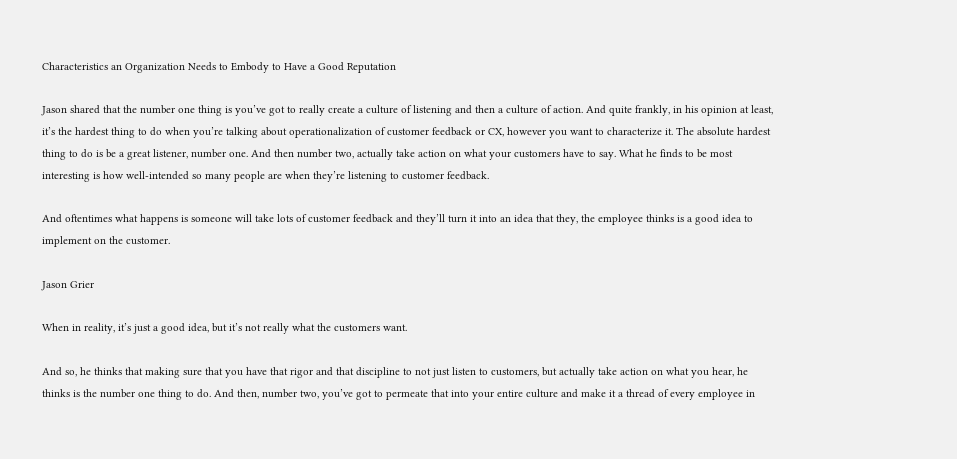Characteristics an Organization Needs to Embody to Have a Good Reputation

Jason shared that the number one thing is you’ve got to really create a culture of listening and then a culture of action. And quite frankly, in his opinion at least, it’s the hardest thing to do when you’re talking about operationalization of customer feedback or CX, however you want to characterize it. The absolute hardest thing to do is be a great listener, number one. And then number two, actually take action on what your customers have to say. What he finds to be most interesting is how well-intended so many people are when they’re listening to customer feedback.

And oftentimes what happens is someone will take lots of customer feedback and they’ll turn it into an idea that they, the employee thinks is a good idea to implement on the customer.

Jason Grier

When in reality, it’s just a good idea, but it’s not really what the customers want.

And so, he thinks that making sure that you have that rigor and that discipline to not just listen to customers, but actually take action on what you hear, he thinks is the number one thing to do. And then, number two, you’ve got to permeate that into your entire culture and make it a thread of every employee in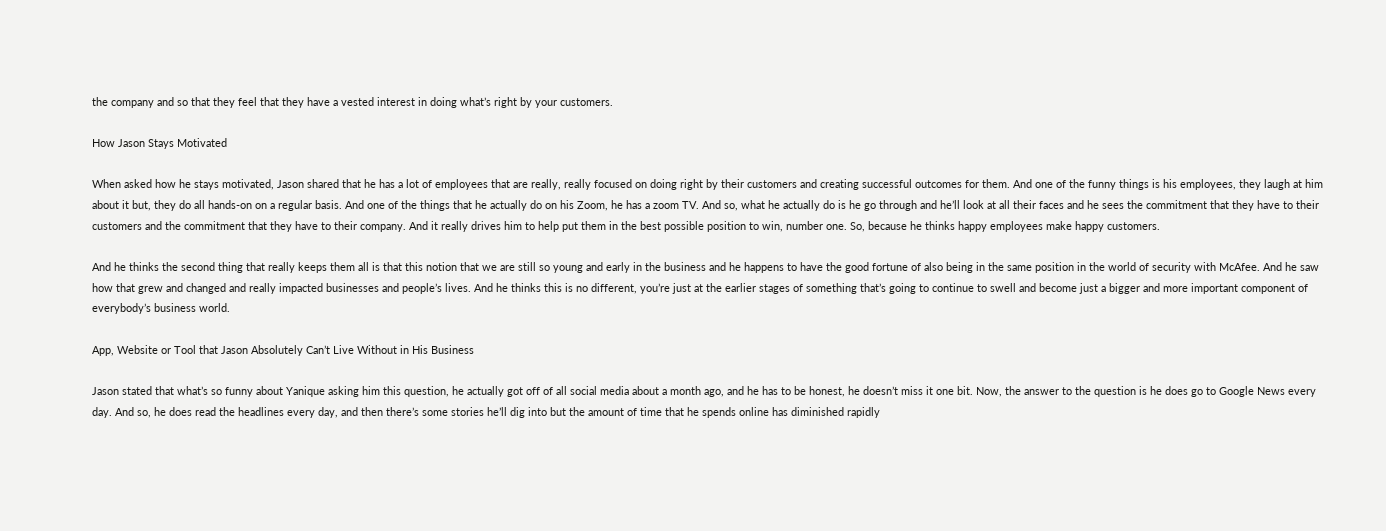the company and so that they feel that they have a vested interest in doing what’s right by your customers.

How Jason Stays Motivated

When asked how he stays motivated, Jason shared that he has a lot of employees that are really, really focused on doing right by their customers and creating successful outcomes for them. And one of the funny things is his employees, they laugh at him about it but, they do all hands-on on a regular basis. And one of the things that he actually do on his Zoom, he has a zoom TV. And so, what he actually do is he go through and he’ll look at all their faces and he sees the commitment that they have to their customers and the commitment that they have to their company. And it really drives him to help put them in the best possible position to win, number one. So, because he thinks happy employees make happy customers.

And he thinks the second thing that really keeps them all is that this notion that we are still so young and early in the business and he happens to have the good fortune of also being in the same position in the world of security with McAfee. And he saw how that grew and changed and really impacted businesses and people’s lives. And he thinks this is no different, you’re just at the earlier stages of something that’s going to continue to swell and become just a bigger and more important component of everybody’s business world.

App, Website or Tool that Jason Absolutely Can’t Live Without in His Business

Jason stated that what’s so funny about Yanique asking him this question, he actually got off of all social media about a month ago, and he has to be honest, he doesn’t miss it one bit. Now, the answer to the question is he does go to Google News every day. And so, he does read the headlines every day, and then there’s some stories he’ll dig into but the amount of time that he spends online has diminished rapidly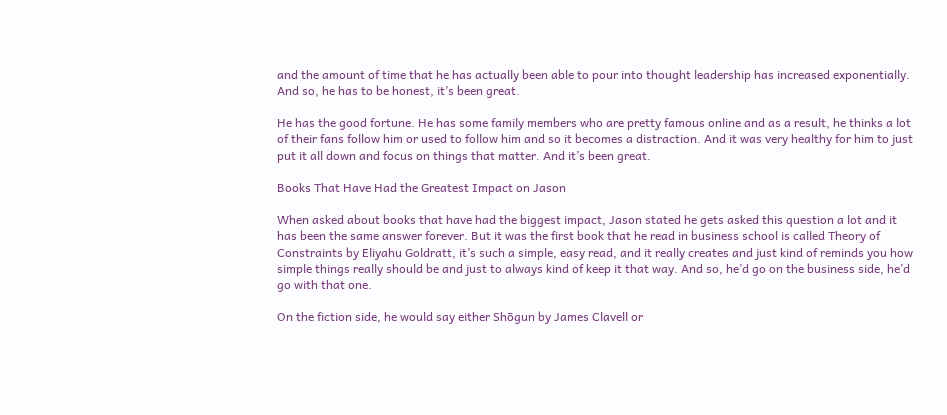and the amount of time that he has actually been able to pour into thought leadership has increased exponentially. And so, he has to be honest, it’s been great.

He has the good fortune. He has some family members who are pretty famous online and as a result, he thinks a lot of their fans follow him or used to follow him and so it becomes a distraction. And it was very healthy for him to just put it all down and focus on things that matter. And it’s been great.

Books That Have Had the Greatest Impact on Jason

When asked about books that have had the biggest impact, Jason stated he gets asked this question a lot and it has been the same answer forever. But it was the first book that he read in business school is called Theory of Constraints by Eliyahu Goldratt, it’s such a simple, easy read, and it really creates and just kind of reminds you how simple things really should be and just to always kind of keep it that way. And so, he’d go on the business side, he’d go with that one.

On the fiction side, he would say either Shōgun by James Clavell or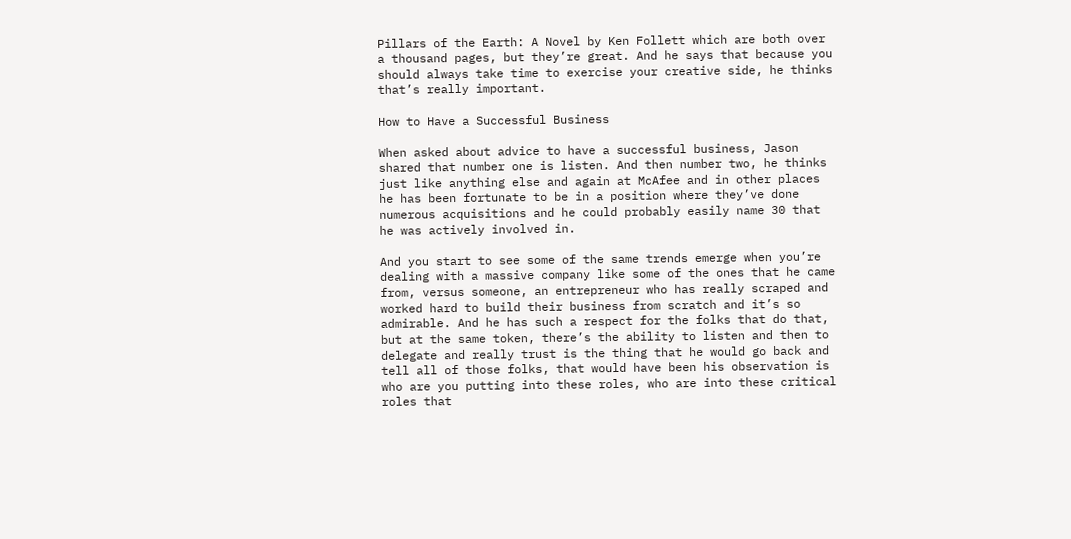Pillars of the Earth: A Novel by Ken Follett which are both over a thousand pages, but they’re great. And he says that because you should always take time to exercise your creative side, he thinks that’s really important.

How to Have a Successful Business

When asked about advice to have a successful business, Jason shared that number one is listen. And then number two, he thinks just like anything else and again at McAfee and in other places he has been fortunate to be in a position where they’ve done numerous acquisitions and he could probably easily name 30 that he was actively involved in.

And you start to see some of the same trends emerge when you’re dealing with a massive company like some of the ones that he came from, versus someone, an entrepreneur who has really scraped and worked hard to build their business from scratch and it’s so admirable. And he has such a respect for the folks that do that, but at the same token, there’s the ability to listen and then to delegate and really trust is the thing that he would go back and tell all of those folks, that would have been his observation is who are you putting into these roles, who are into these critical roles that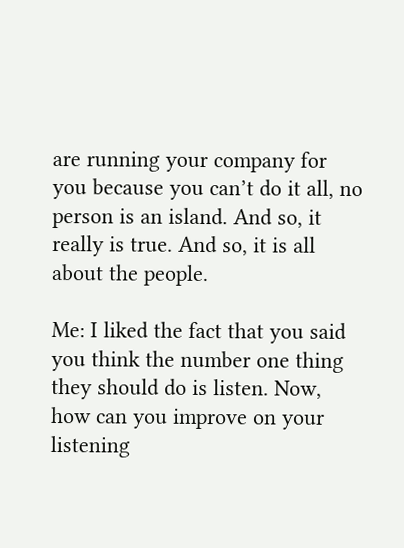are running your company for you because you can’t do it all, no person is an island. And so, it really is true. And so, it is all about the people.

Me: I liked the fact that you said you think the number one thing they should do is listen. Now, how can you improve on your listening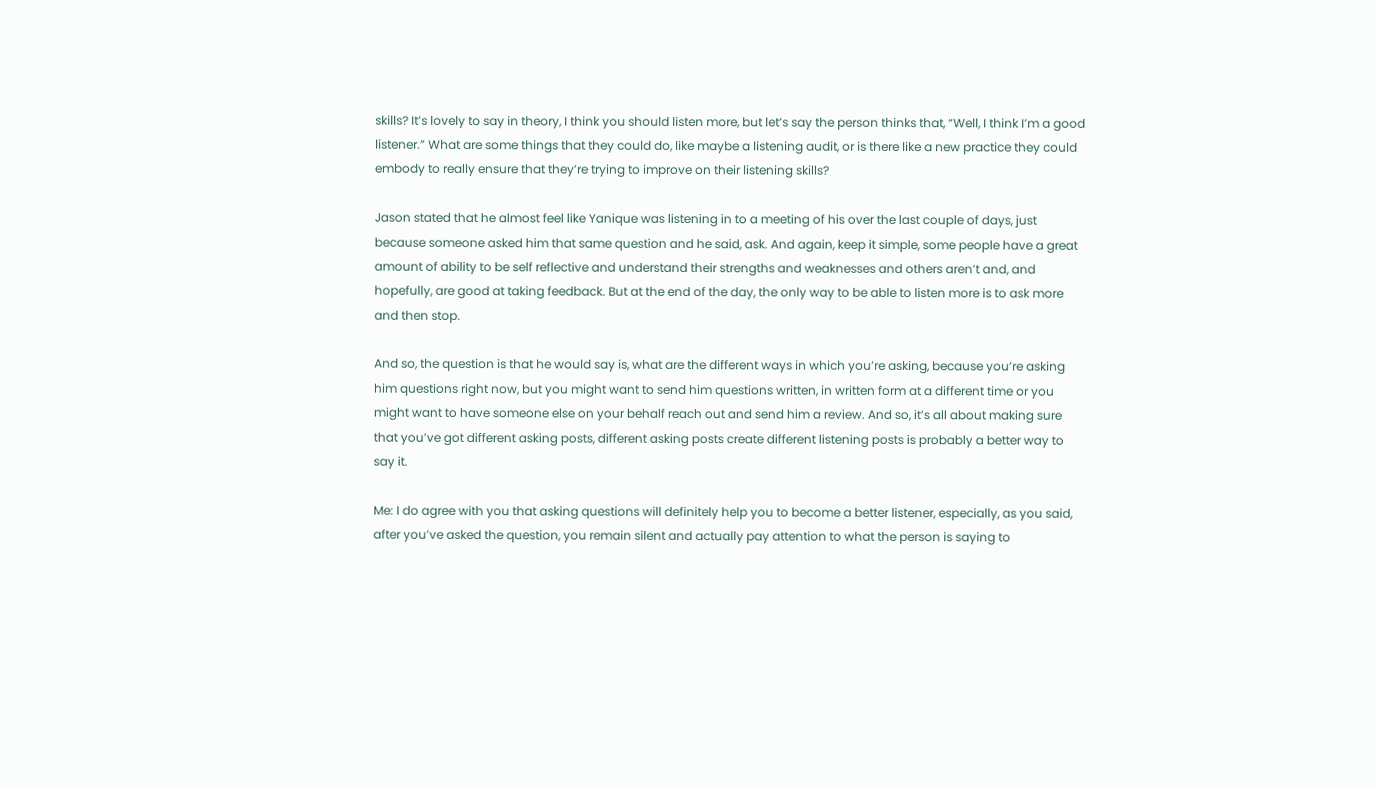skills? It’s lovely to say in theory, I think you should listen more, but let’s say the person thinks that, “Well, I think I’m a good listener.” What are some things that they could do, like maybe a listening audit, or is there like a new practice they could embody to really ensure that they’re trying to improve on their listening skills?

Jason stated that he almost feel like Yanique was listening in to a meeting of his over the last couple of days, just because someone asked him that same question and he said, ask. And again, keep it simple, some people have a great amount of ability to be self reflective and understand their strengths and weaknesses and others aren’t and, and hopefully, are good at taking feedback. But at the end of the day, the only way to be able to listen more is to ask more and then stop.

And so, the question is that he would say is, what are the different ways in which you’re asking, because you’re asking him questions right now, but you might want to send him questions written, in written form at a different time or you might want to have someone else on your behalf reach out and send him a review. And so, it’s all about making sure that you’ve got different asking posts, different asking posts create different listening posts is probably a better way to say it.

Me: I do agree with you that asking questions will definitely help you to become a better listener, especially, as you said, after you’ve asked the question, you remain silent and actually pay attention to what the person is saying to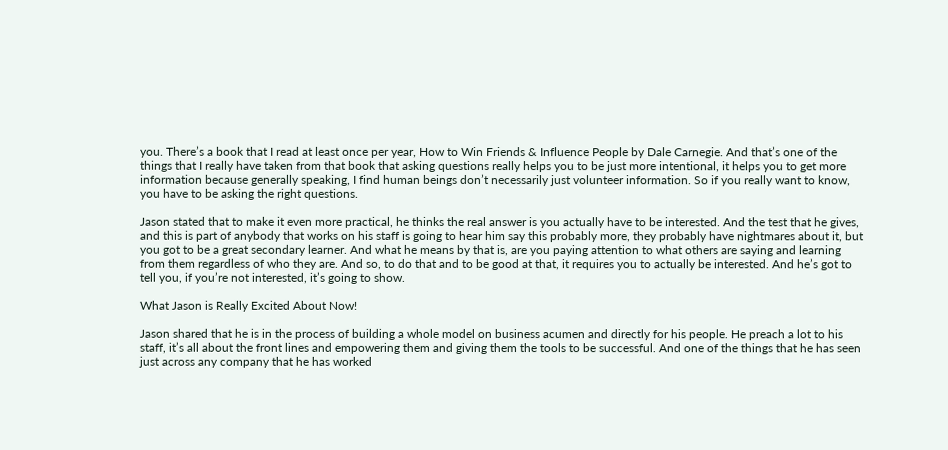you. There’s a book that I read at least once per year, How to Win Friends & Influence People by Dale Carnegie. And that’s one of the things that I really have taken from that book that asking questions really helps you to be just more intentional, it helps you to get more information because generally speaking, I find human beings don’t necessarily just volunteer information. So if you really want to know, you have to be asking the right questions.

Jason stated that to make it even more practical, he thinks the real answer is you actually have to be interested. And the test that he gives, and this is part of anybody that works on his staff is going to hear him say this probably more, they probably have nightmares about it, but you got to be a great secondary learner. And what he means by that is, are you paying attention to what others are saying and learning from them regardless of who they are. And so, to do that and to be good at that, it requires you to actually be interested. And he’s got to tell you, if you’re not interested, it’s going to show.

What Jason is Really Excited About Now!

Jason shared that he is in the process of building a whole model on business acumen and directly for his people. He preach a lot to his staff, it’s all about the front lines and empowering them and giving them the tools to be successful. And one of the things that he has seen just across any company that he has worked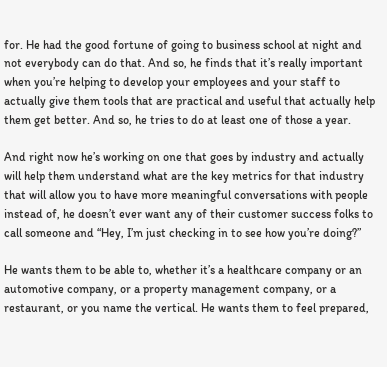for. He had the good fortune of going to business school at night and not everybody can do that. And so, he finds that it’s really important when you’re helping to develop your employees and your staff to actually give them tools that are practical and useful that actually help them get better. And so, he tries to do at least one of those a year.

And right now he’s working on one that goes by industry and actually will help them understand what are the key metrics for that industry that will allow you to have more meaningful conversations with people instead of, he doesn’t ever want any of their customer success folks to call someone and “Hey, I’m just checking in to see how you’re doing?”

He wants them to be able to, whether it’s a healthcare company or an automotive company, or a property management company, or a restaurant, or you name the vertical. He wants them to feel prepared,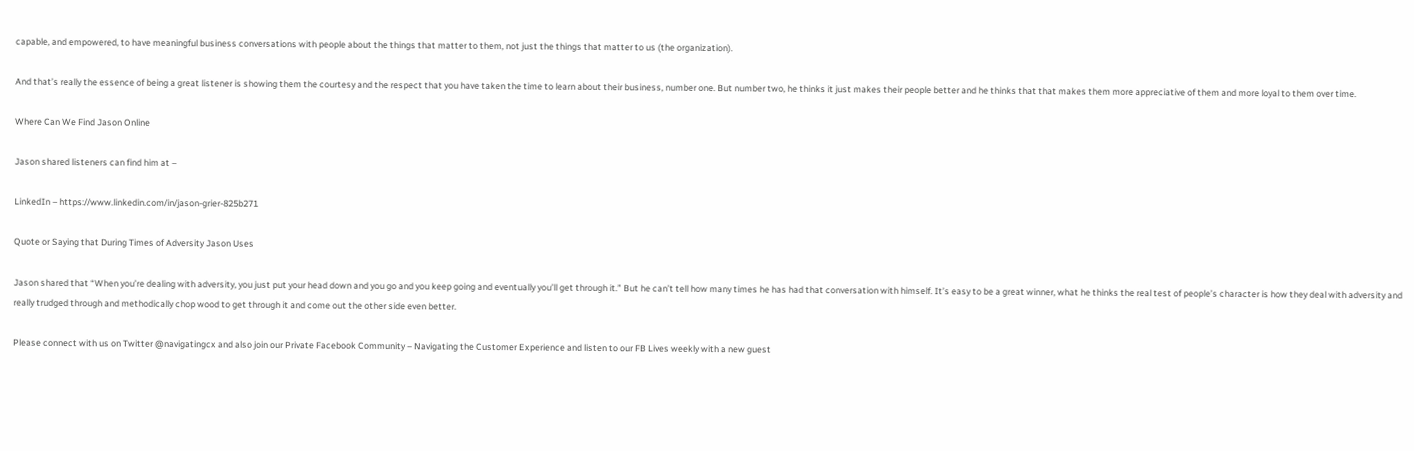capable, and empowered, to have meaningful business conversations with people about the things that matter to them, not just the things that matter to us (the organization).

And that’s really the essence of being a great listener is showing them the courtesy and the respect that you have taken the time to learn about their business, number one. But number two, he thinks it just makes their people better and he thinks that that makes them more appreciative of them and more loyal to them over time.

Where Can We Find Jason Online

Jason shared listeners can find him at –

LinkedIn – https://www.linkedin.com/in/jason-grier-825b271

Quote or Saying that During Times of Adversity Jason Uses

Jason shared that “When you’re dealing with adversity, you just put your head down and you go and you keep going and eventually you’ll get through it.” But he can’t tell how many times he has had that conversation with himself. It’s easy to be a great winner, what he thinks the real test of people’s character is how they deal with adversity and really trudged through and methodically chop wood to get through it and come out the other side even better.

Please connect with us on Twitter @navigatingcx and also join our Private Facebook Community – Navigating the Customer Experience and listen to our FB Lives weekly with a new guest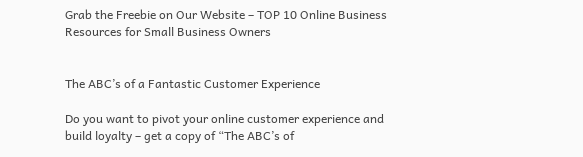Grab the Freebie on Our Website – TOP 10 Online Business Resources for Small Business Owners


The ABC’s of a Fantastic Customer Experience

Do you want to pivot your online customer experience and build loyalty – get a copy of “The ABC’s of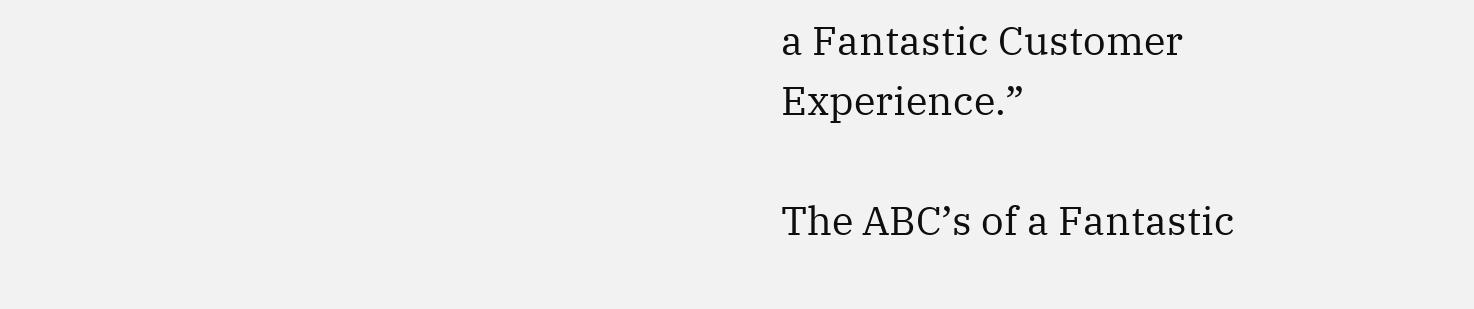a Fantastic Customer Experience.”

The ABC’s of a Fantastic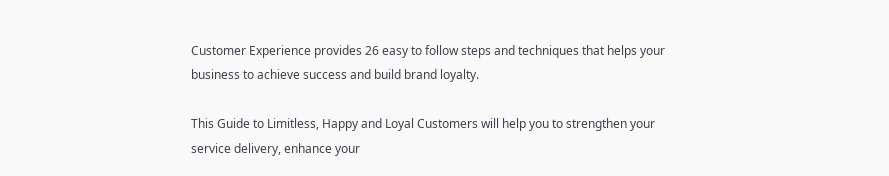Customer Experience provides 26 easy to follow steps and techniques that helps your business to achieve success and build brand loyalty.

This Guide to Limitless, Happy and Loyal Customers will help you to strengthen your service delivery, enhance your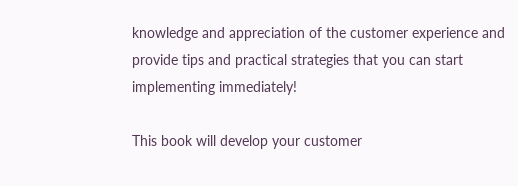knowledge and appreciation of the customer experience and provide tips and practical strategies that you can start implementing immediately!

This book will develop your customer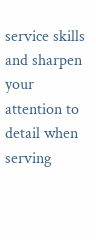service skills and sharpen your attention to detail when serving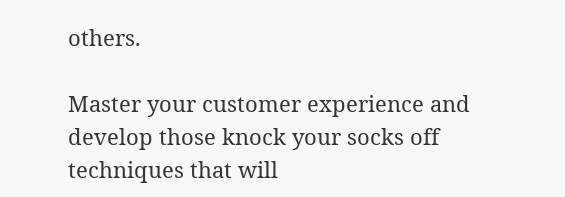others.

Master your customer experience and develop those knock your socks off techniques that will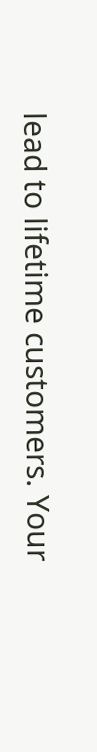lead to lifetime customers. Your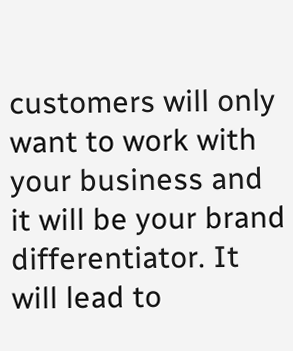customers will only want to work with your business and it will be your brand differentiator. It will lead to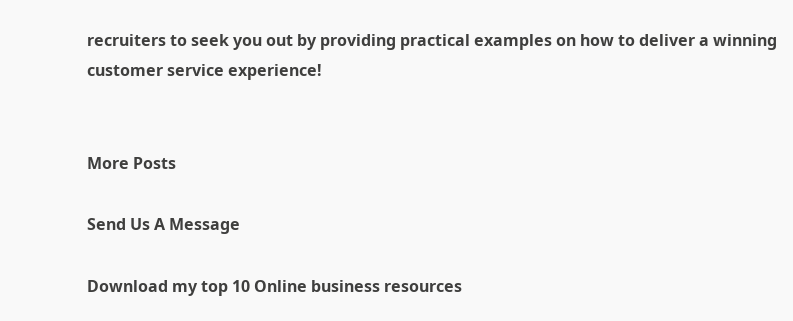recruiters to seek you out by providing practical examples on how to deliver a winning customer service experience!


More Posts

Send Us A Message

Download my top 10 Online business resources